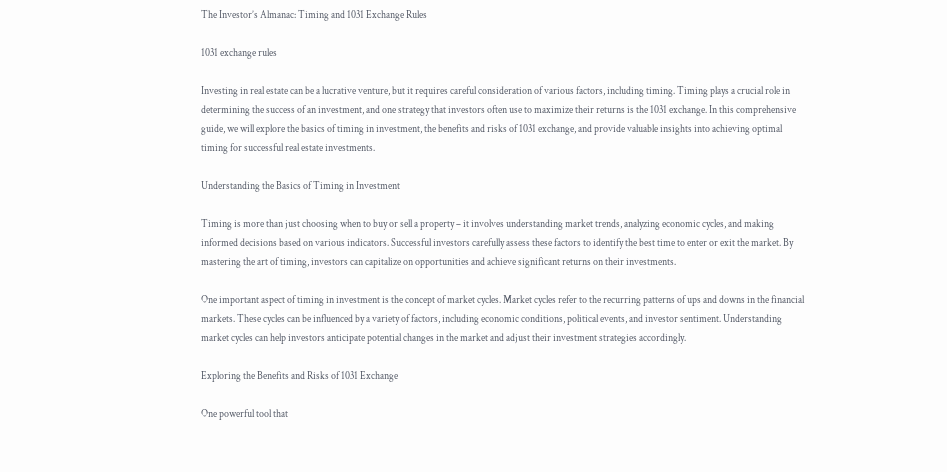The Investor’s Almanac: Timing and 1031 Exchange Rules

1031 exchange rules

Investing in real estate can be a lucrative venture, but it requires careful consideration of various factors, including timing. Timing plays a crucial role in determining the success of an investment, and one strategy that investors often use to maximize their returns is the 1031 exchange. In this comprehensive guide, we will explore the basics of timing in investment, the benefits and risks of 1031 exchange, and provide valuable insights into achieving optimal timing for successful real estate investments.

Understanding the Basics of Timing in Investment

Timing is more than just choosing when to buy or sell a property – it involves understanding market trends, analyzing economic cycles, and making informed decisions based on various indicators. Successful investors carefully assess these factors to identify the best time to enter or exit the market. By mastering the art of timing, investors can capitalize on opportunities and achieve significant returns on their investments.

One important aspect of timing in investment is the concept of market cycles. Market cycles refer to the recurring patterns of ups and downs in the financial markets. These cycles can be influenced by a variety of factors, including economic conditions, political events, and investor sentiment. Understanding market cycles can help investors anticipate potential changes in the market and adjust their investment strategies accordingly.

Exploring the Benefits and Risks of 1031 Exchange

One powerful tool that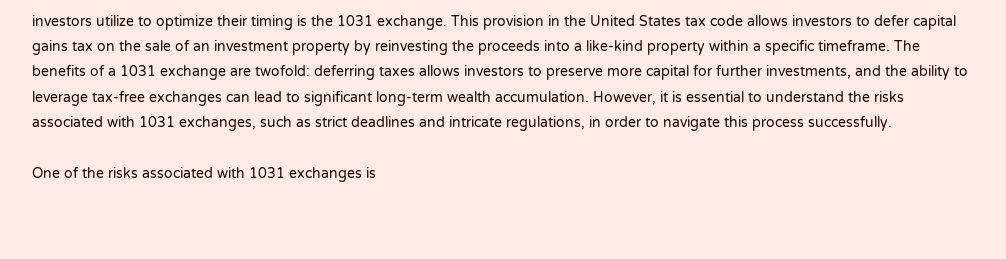investors utilize to optimize their timing is the 1031 exchange. This provision in the United States tax code allows investors to defer capital gains tax on the sale of an investment property by reinvesting the proceeds into a like-kind property within a specific timeframe. The benefits of a 1031 exchange are twofold: deferring taxes allows investors to preserve more capital for further investments, and the ability to leverage tax-free exchanges can lead to significant long-term wealth accumulation. However, it is essential to understand the risks associated with 1031 exchanges, such as strict deadlines and intricate regulations, in order to navigate this process successfully.

One of the risks associated with 1031 exchanges is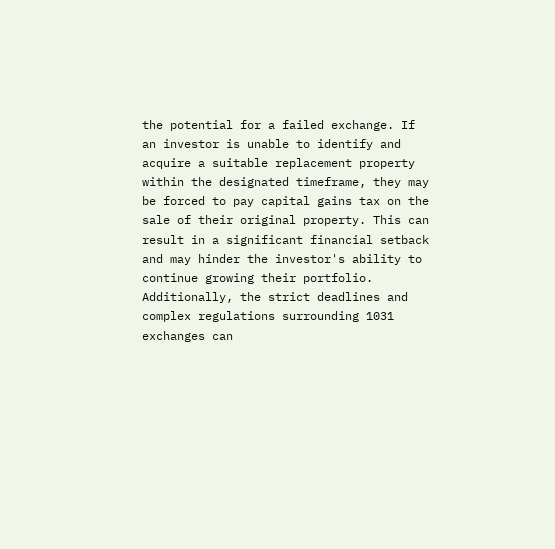the potential for a failed exchange. If an investor is unable to identify and acquire a suitable replacement property within the designated timeframe, they may be forced to pay capital gains tax on the sale of their original property. This can result in a significant financial setback and may hinder the investor's ability to continue growing their portfolio. Additionally, the strict deadlines and complex regulations surrounding 1031 exchanges can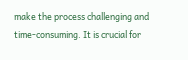make the process challenging and time-consuming. It is crucial for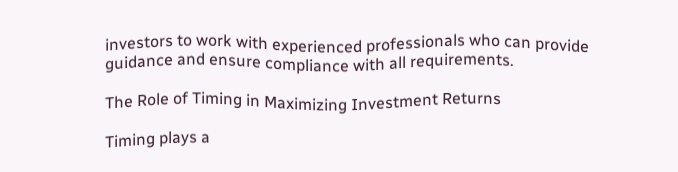investors to work with experienced professionals who can provide guidance and ensure compliance with all requirements.

The Role of Timing in Maximizing Investment Returns

Timing plays a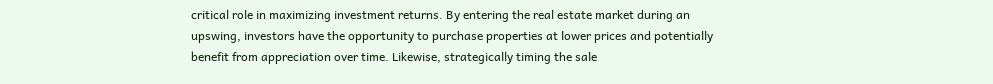critical role in maximizing investment returns. By entering the real estate market during an upswing, investors have the opportunity to purchase properties at lower prices and potentially benefit from appreciation over time. Likewise, strategically timing the sale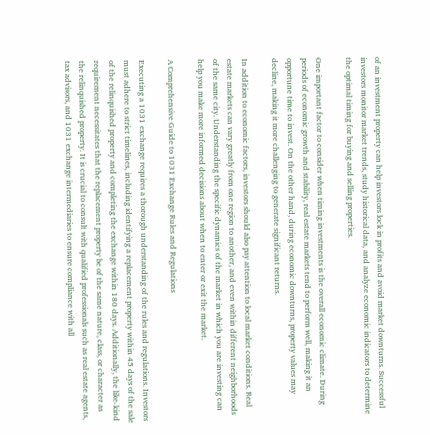of an investment property can help investors lock in profits and avoid market downturns. Successful investors monitor market trends, study historical data, and analyze economic indicators to determine the optimal timing for buying and selling properties.

One important factor to consider when timing investments is the overall economic climate. During periods of economic growth and stability, real estate markets tend to perform well, making it an opportune time to invest. On the other hand, during economic downturns, property values may decline, making it more challenging to generate significant returns.

In addition to economic factors, investors should also pay attention to local market conditions. Real estate markets can vary greatly from one region to another, and even within different neighborhoods of the same city. Understanding the specific dynamics of the market in which you are investing can help you make more informed decisions about when to enter or exit the market.

A Comprehensive Guide to 1031 Exchange Rules and Regulations

Executing a 1031 exchange requires a thorough understanding of the rules and regulations. Investors must adhere to strict timelines, including identifying a replacement property within 45 days of the sale of the relinquished property and completing the exchange within 180 days. Additionally, the like-kind requirement necessitates that the replacement property be of the same nature, class, or character as the relinquished property. It is crucial to consult with qualified professionals such as real estate agents, tax advisors, and 1031 exchange intermediaries to ensure compliance with all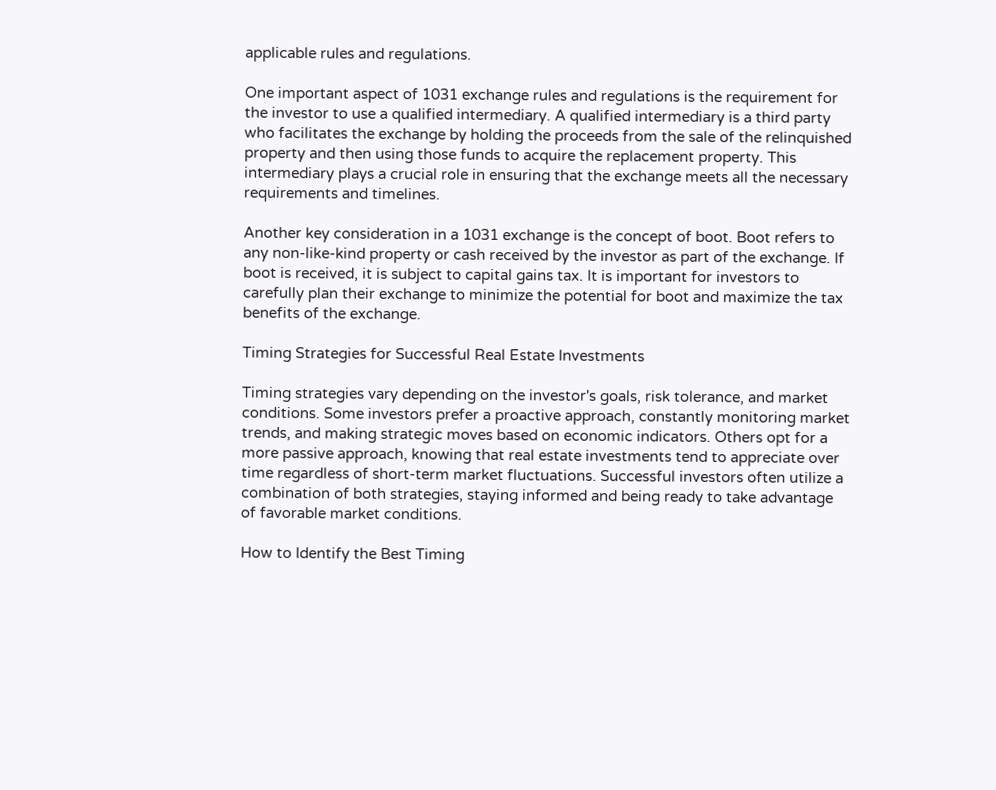applicable rules and regulations.

One important aspect of 1031 exchange rules and regulations is the requirement for the investor to use a qualified intermediary. A qualified intermediary is a third party who facilitates the exchange by holding the proceeds from the sale of the relinquished property and then using those funds to acquire the replacement property. This intermediary plays a crucial role in ensuring that the exchange meets all the necessary requirements and timelines.

Another key consideration in a 1031 exchange is the concept of boot. Boot refers to any non-like-kind property or cash received by the investor as part of the exchange. If boot is received, it is subject to capital gains tax. It is important for investors to carefully plan their exchange to minimize the potential for boot and maximize the tax benefits of the exchange.

Timing Strategies for Successful Real Estate Investments

Timing strategies vary depending on the investor's goals, risk tolerance, and market conditions. Some investors prefer a proactive approach, constantly monitoring market trends, and making strategic moves based on economic indicators. Others opt for a more passive approach, knowing that real estate investments tend to appreciate over time regardless of short-term market fluctuations. Successful investors often utilize a combination of both strategies, staying informed and being ready to take advantage of favorable market conditions.

How to Identify the Best Timing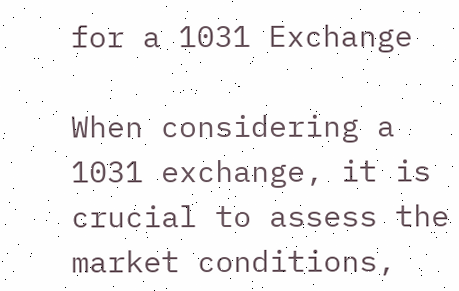for a 1031 Exchange

When considering a 1031 exchange, it is crucial to assess the market conditions,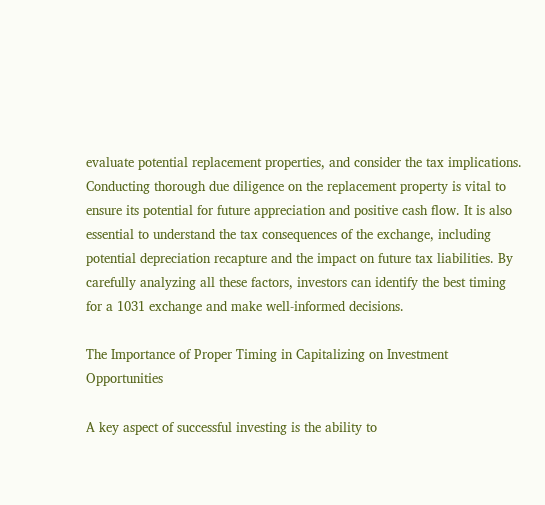evaluate potential replacement properties, and consider the tax implications. Conducting thorough due diligence on the replacement property is vital to ensure its potential for future appreciation and positive cash flow. It is also essential to understand the tax consequences of the exchange, including potential depreciation recapture and the impact on future tax liabilities. By carefully analyzing all these factors, investors can identify the best timing for a 1031 exchange and make well-informed decisions.

The Importance of Proper Timing in Capitalizing on Investment Opportunities

A key aspect of successful investing is the ability to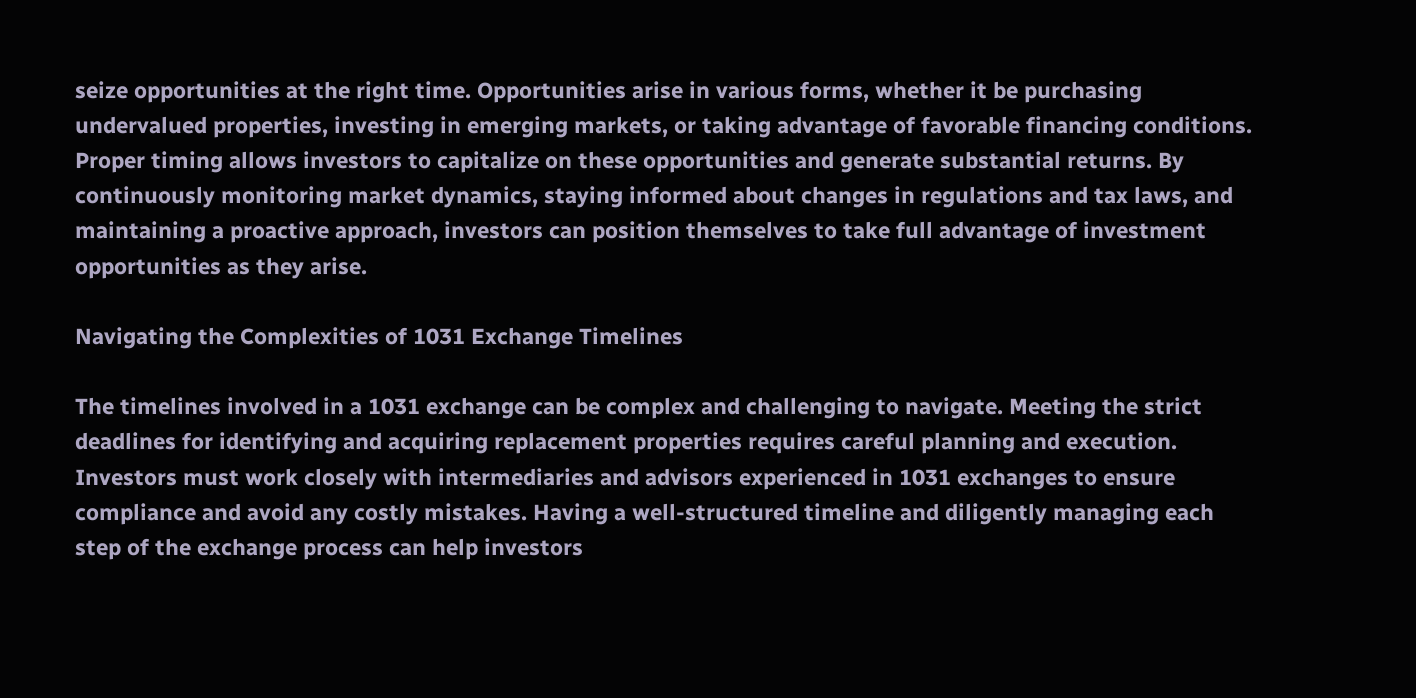seize opportunities at the right time. Opportunities arise in various forms, whether it be purchasing undervalued properties, investing in emerging markets, or taking advantage of favorable financing conditions. Proper timing allows investors to capitalize on these opportunities and generate substantial returns. By continuously monitoring market dynamics, staying informed about changes in regulations and tax laws, and maintaining a proactive approach, investors can position themselves to take full advantage of investment opportunities as they arise.

Navigating the Complexities of 1031 Exchange Timelines

The timelines involved in a 1031 exchange can be complex and challenging to navigate. Meeting the strict deadlines for identifying and acquiring replacement properties requires careful planning and execution. Investors must work closely with intermediaries and advisors experienced in 1031 exchanges to ensure compliance and avoid any costly mistakes. Having a well-structured timeline and diligently managing each step of the exchange process can help investors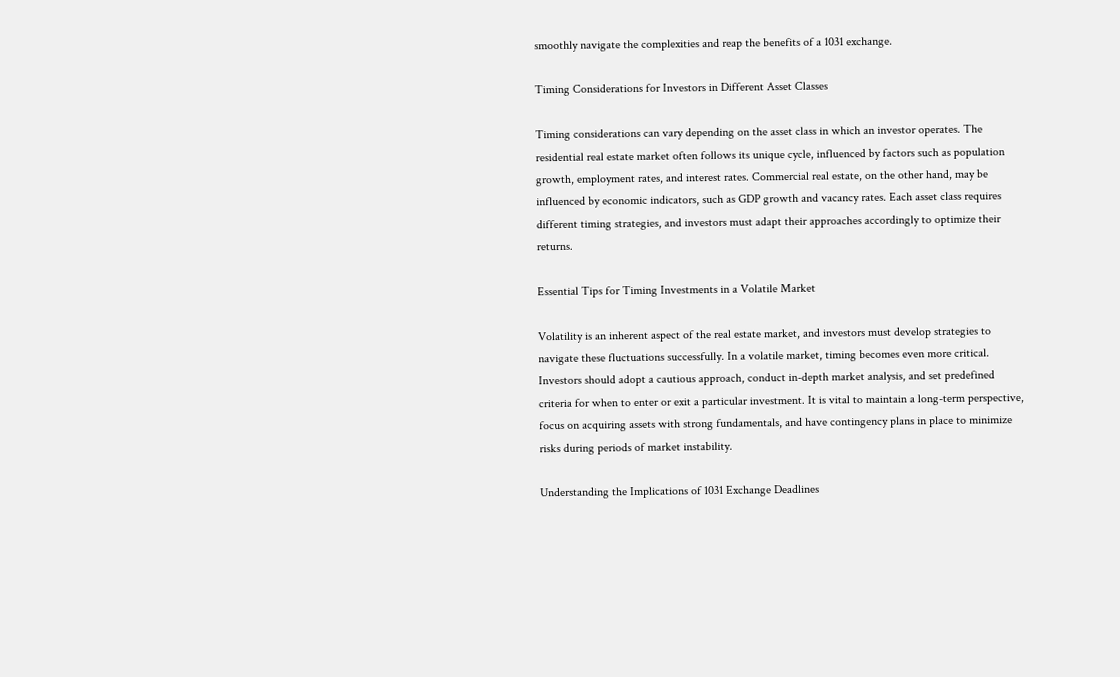smoothly navigate the complexities and reap the benefits of a 1031 exchange.

Timing Considerations for Investors in Different Asset Classes

Timing considerations can vary depending on the asset class in which an investor operates. The residential real estate market often follows its unique cycle, influenced by factors such as population growth, employment rates, and interest rates. Commercial real estate, on the other hand, may be influenced by economic indicators, such as GDP growth and vacancy rates. Each asset class requires different timing strategies, and investors must adapt their approaches accordingly to optimize their returns.

Essential Tips for Timing Investments in a Volatile Market

Volatility is an inherent aspect of the real estate market, and investors must develop strategies to navigate these fluctuations successfully. In a volatile market, timing becomes even more critical. Investors should adopt a cautious approach, conduct in-depth market analysis, and set predefined criteria for when to enter or exit a particular investment. It is vital to maintain a long-term perspective, focus on acquiring assets with strong fundamentals, and have contingency plans in place to minimize risks during periods of market instability.

Understanding the Implications of 1031 Exchange Deadlines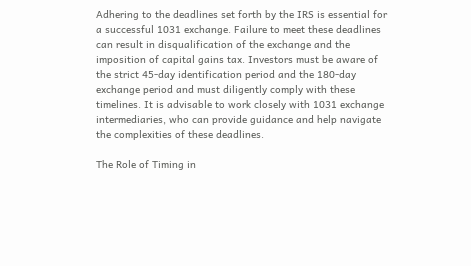Adhering to the deadlines set forth by the IRS is essential for a successful 1031 exchange. Failure to meet these deadlines can result in disqualification of the exchange and the imposition of capital gains tax. Investors must be aware of the strict 45-day identification period and the 180-day exchange period and must diligently comply with these timelines. It is advisable to work closely with 1031 exchange intermediaries, who can provide guidance and help navigate the complexities of these deadlines.

The Role of Timing in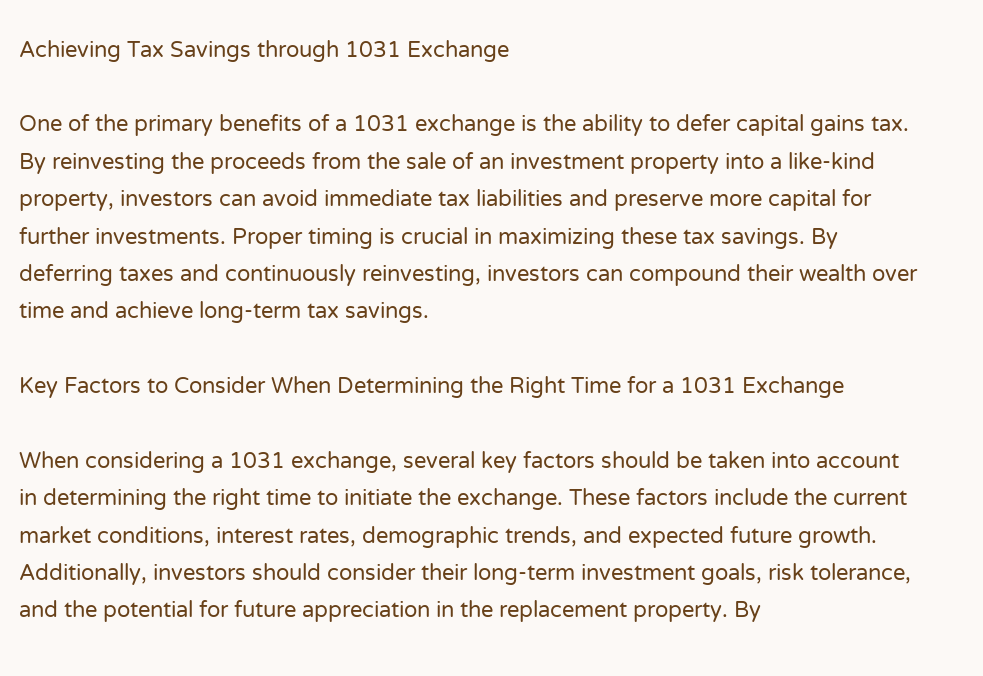Achieving Tax Savings through 1031 Exchange

One of the primary benefits of a 1031 exchange is the ability to defer capital gains tax. By reinvesting the proceeds from the sale of an investment property into a like-kind property, investors can avoid immediate tax liabilities and preserve more capital for further investments. Proper timing is crucial in maximizing these tax savings. By deferring taxes and continuously reinvesting, investors can compound their wealth over time and achieve long-term tax savings.

Key Factors to Consider When Determining the Right Time for a 1031 Exchange

When considering a 1031 exchange, several key factors should be taken into account in determining the right time to initiate the exchange. These factors include the current market conditions, interest rates, demographic trends, and expected future growth. Additionally, investors should consider their long-term investment goals, risk tolerance, and the potential for future appreciation in the replacement property. By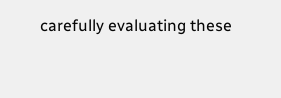carefully evaluating these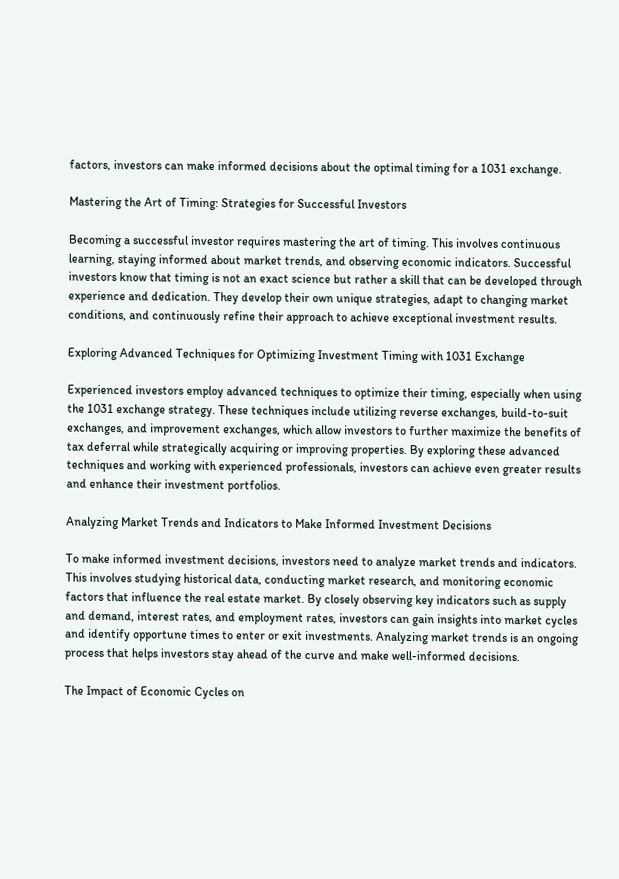factors, investors can make informed decisions about the optimal timing for a 1031 exchange.

Mastering the Art of Timing: Strategies for Successful Investors

Becoming a successful investor requires mastering the art of timing. This involves continuous learning, staying informed about market trends, and observing economic indicators. Successful investors know that timing is not an exact science but rather a skill that can be developed through experience and dedication. They develop their own unique strategies, adapt to changing market conditions, and continuously refine their approach to achieve exceptional investment results.

Exploring Advanced Techniques for Optimizing Investment Timing with 1031 Exchange

Experienced investors employ advanced techniques to optimize their timing, especially when using the 1031 exchange strategy. These techniques include utilizing reverse exchanges, build-to-suit exchanges, and improvement exchanges, which allow investors to further maximize the benefits of tax deferral while strategically acquiring or improving properties. By exploring these advanced techniques and working with experienced professionals, investors can achieve even greater results and enhance their investment portfolios.

Analyzing Market Trends and Indicators to Make Informed Investment Decisions

To make informed investment decisions, investors need to analyze market trends and indicators. This involves studying historical data, conducting market research, and monitoring economic factors that influence the real estate market. By closely observing key indicators such as supply and demand, interest rates, and employment rates, investors can gain insights into market cycles and identify opportune times to enter or exit investments. Analyzing market trends is an ongoing process that helps investors stay ahead of the curve and make well-informed decisions.

The Impact of Economic Cycles on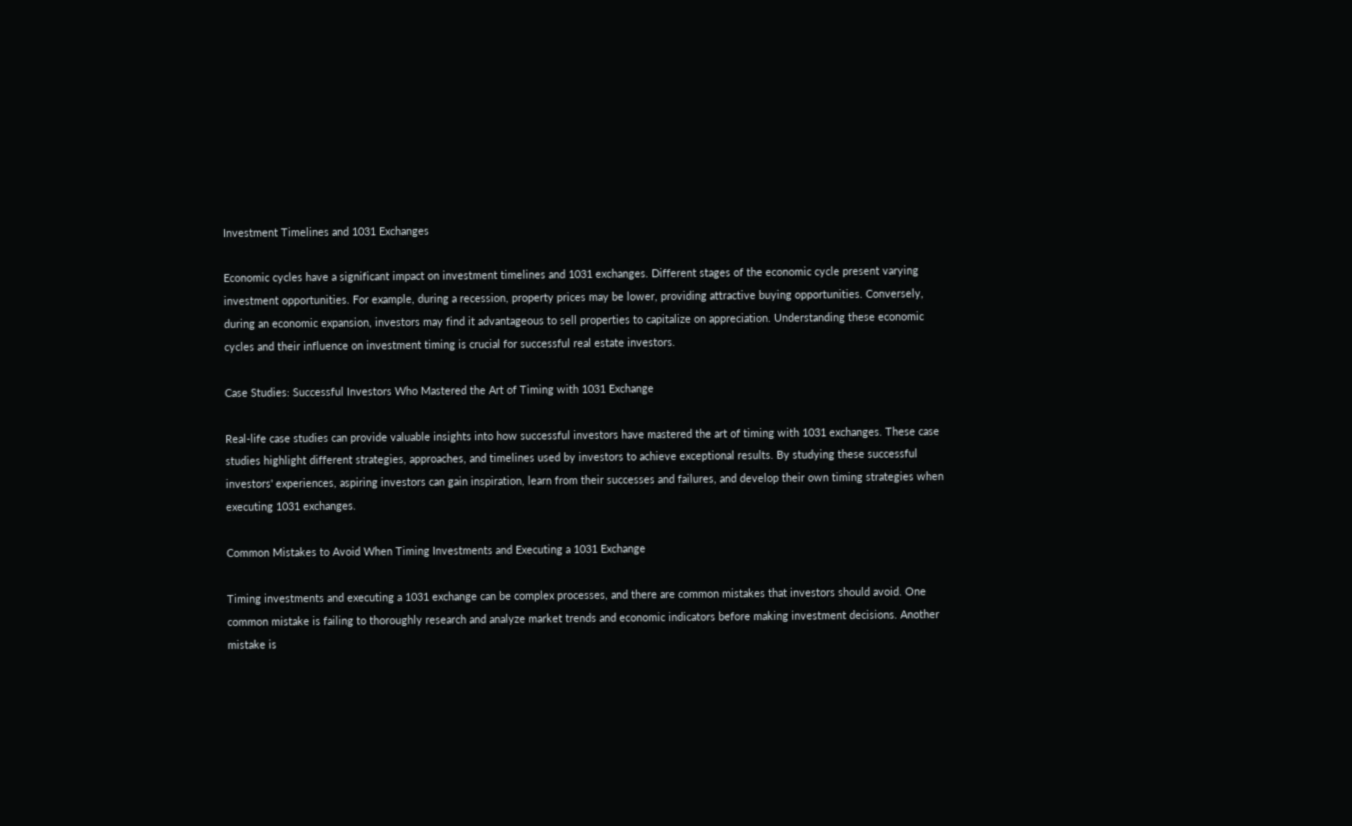Investment Timelines and 1031 Exchanges

Economic cycles have a significant impact on investment timelines and 1031 exchanges. Different stages of the economic cycle present varying investment opportunities. For example, during a recession, property prices may be lower, providing attractive buying opportunities. Conversely, during an economic expansion, investors may find it advantageous to sell properties to capitalize on appreciation. Understanding these economic cycles and their influence on investment timing is crucial for successful real estate investors.

Case Studies: Successful Investors Who Mastered the Art of Timing with 1031 Exchange

Real-life case studies can provide valuable insights into how successful investors have mastered the art of timing with 1031 exchanges. These case studies highlight different strategies, approaches, and timelines used by investors to achieve exceptional results. By studying these successful investors' experiences, aspiring investors can gain inspiration, learn from their successes and failures, and develop their own timing strategies when executing 1031 exchanges.

Common Mistakes to Avoid When Timing Investments and Executing a 1031 Exchange

Timing investments and executing a 1031 exchange can be complex processes, and there are common mistakes that investors should avoid. One common mistake is failing to thoroughly research and analyze market trends and economic indicators before making investment decisions. Another mistake is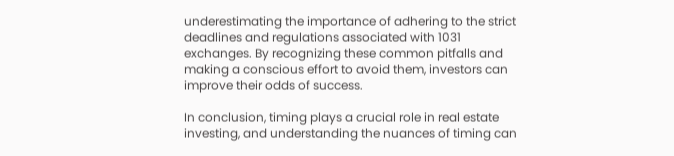underestimating the importance of adhering to the strict deadlines and regulations associated with 1031 exchanges. By recognizing these common pitfalls and making a conscious effort to avoid them, investors can improve their odds of success.

In conclusion, timing plays a crucial role in real estate investing, and understanding the nuances of timing can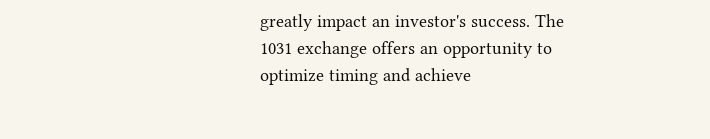greatly impact an investor's success. The 1031 exchange offers an opportunity to optimize timing and achieve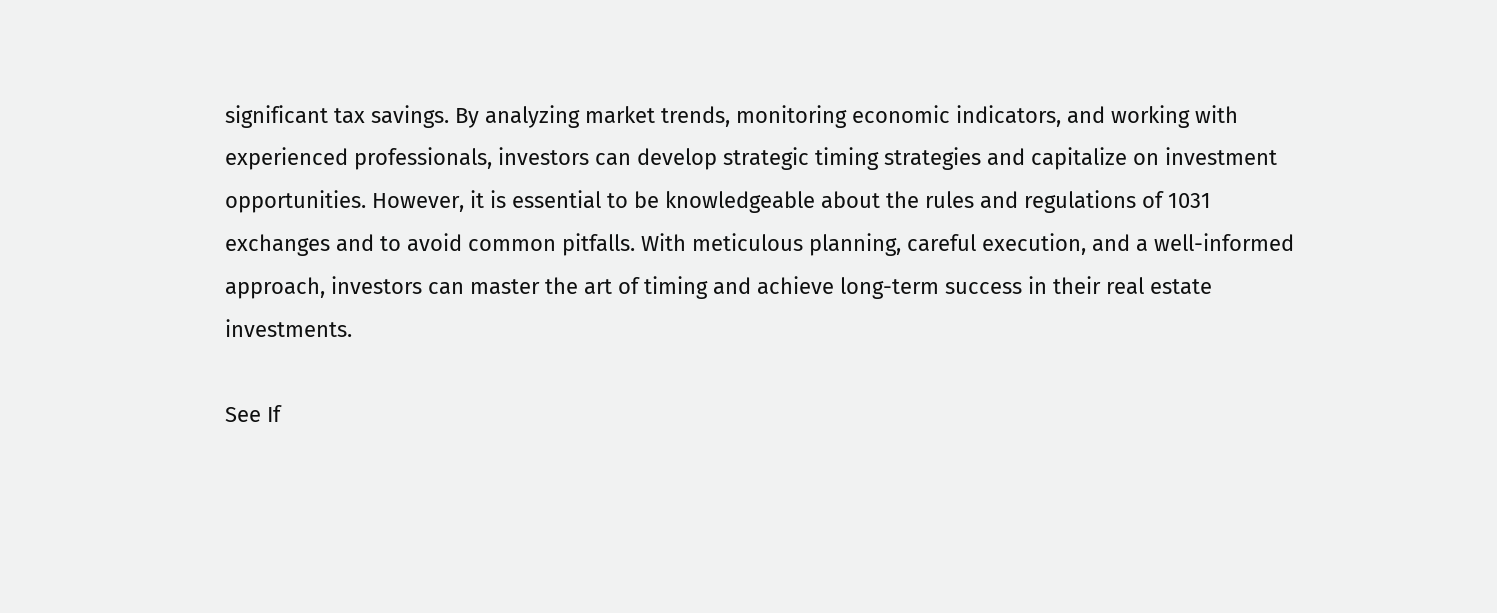significant tax savings. By analyzing market trends, monitoring economic indicators, and working with experienced professionals, investors can develop strategic timing strategies and capitalize on investment opportunities. However, it is essential to be knowledgeable about the rules and regulations of 1031 exchanges and to avoid common pitfalls. With meticulous planning, careful execution, and a well-informed approach, investors can master the art of timing and achieve long-term success in their real estate investments.

See If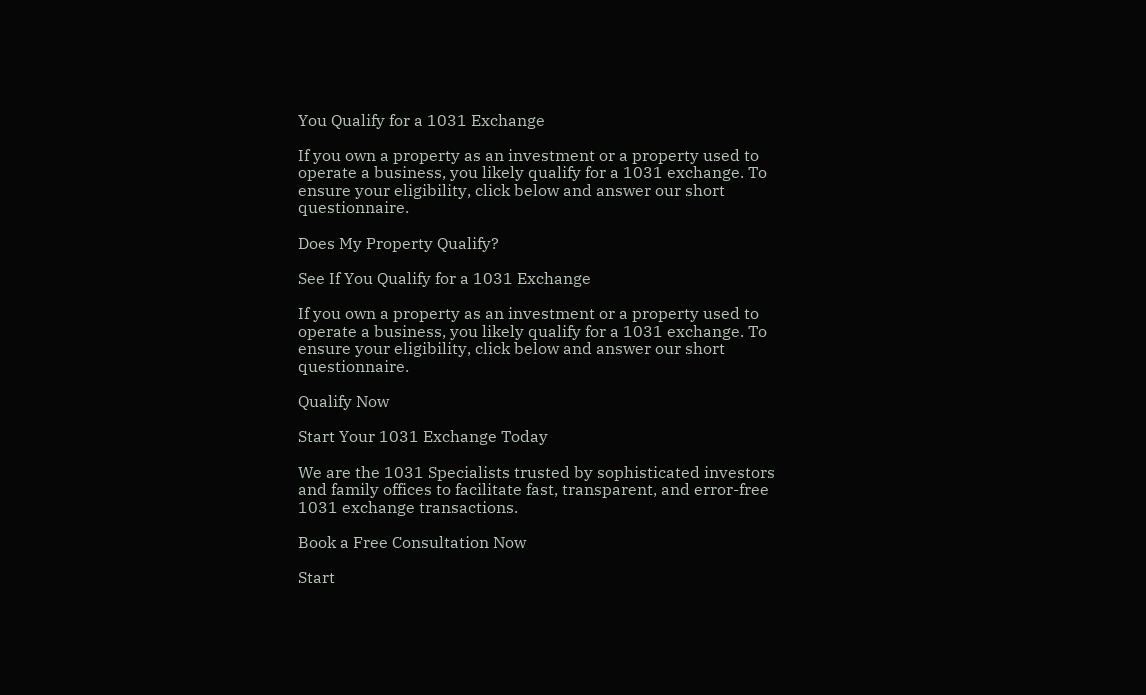You Qualify for a 1031 Exchange

If you own a property as an investment or a property used to operate a business, you likely qualify for a 1031 exchange. To ensure your eligibility, click below and answer our short questionnaire.

Does My Property Qualify?

See If You Qualify for a 1031 Exchange

If you own a property as an investment or a property used to operate a business, you likely qualify for a 1031 exchange. To ensure your eligibility, click below and answer our short questionnaire.

Qualify Now

Start Your 1031 Exchange Today

We are the 1031 Specialists trusted by sophisticated investors and family offices to facilitate fast, transparent, and error-free 1031 exchange transactions.

Book a Free Consultation Now

Start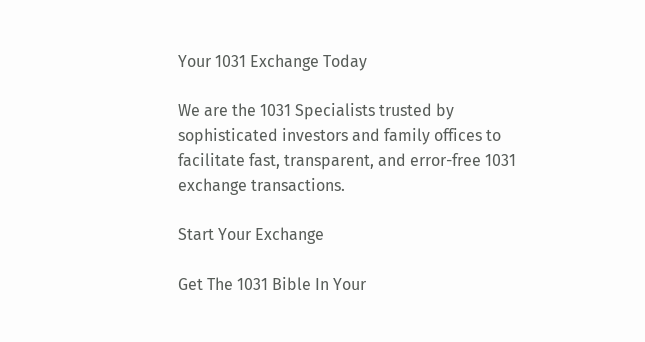Your 1031 Exchange Today

We are the 1031 Specialists trusted by sophisticated investors and family offices to facilitate fast, transparent, and error-free 1031 exchange transactions.

Start Your Exchange

Get The 1031 Bible In Your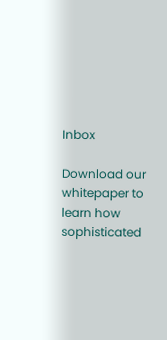Inbox

Download our whitepaper to learn how sophisticated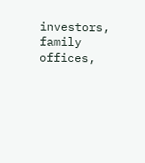investors, family offices,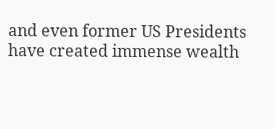and even former US Presidents have created immense wealth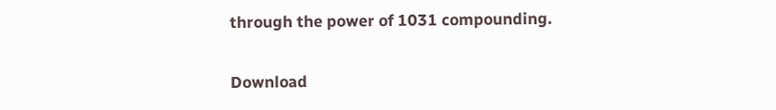through the power of 1031 compounding.

Download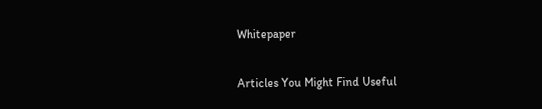Whitepaper

Articles You Might Find Useful